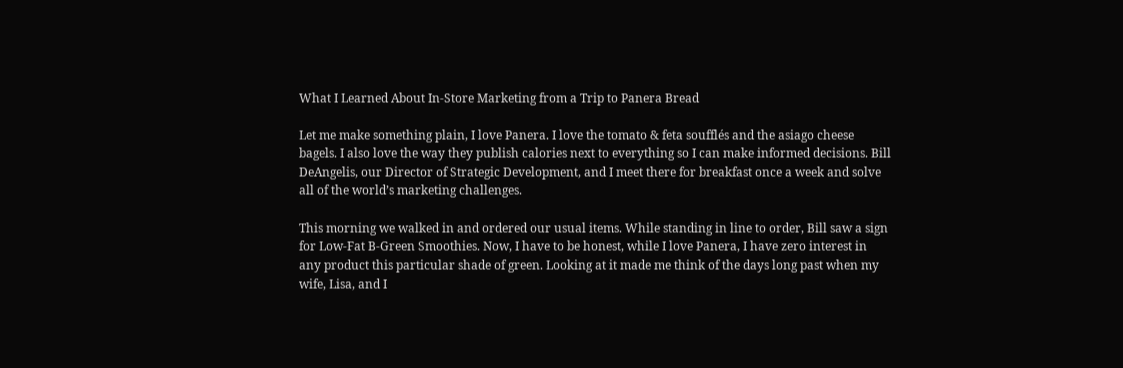What I Learned About In-Store Marketing from a Trip to Panera Bread

Let me make something plain, I love Panera. I love the tomato & feta soufflés and the asiago cheese bagels. I also love the way they publish calories next to everything so I can make informed decisions. Bill DeAngelis, our Director of Strategic Development, and I meet there for breakfast once a week and solve all of the world’s marketing challenges.

This morning we walked in and ordered our usual items. While standing in line to order, Bill saw a sign for Low-Fat B-Green Smoothies. Now, I have to be honest, while I love Panera, I have zero interest in any product this particular shade of green. Looking at it made me think of the days long past when my wife, Lisa, and I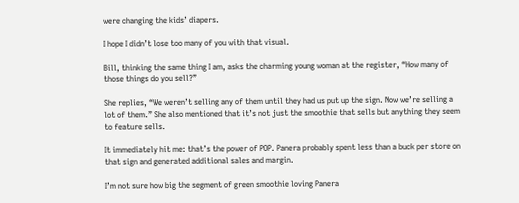were changing the kids’ diapers.

I hope I didn’t lose too many of you with that visual.

Bill, thinking the same thing I am, asks the charming young woman at the register, “How many of those things do you sell?”

She replies, “We weren’t selling any of them until they had us put up the sign. Now we’re selling a lot of them.” She also mentioned that it’s not just the smoothie that sells but anything they seem to feature sells.

It immediately hit me: that’s the power of POP. Panera probably spent less than a buck per store on that sign and generated additional sales and margin.

I’m not sure how big the segment of green smoothie loving Panera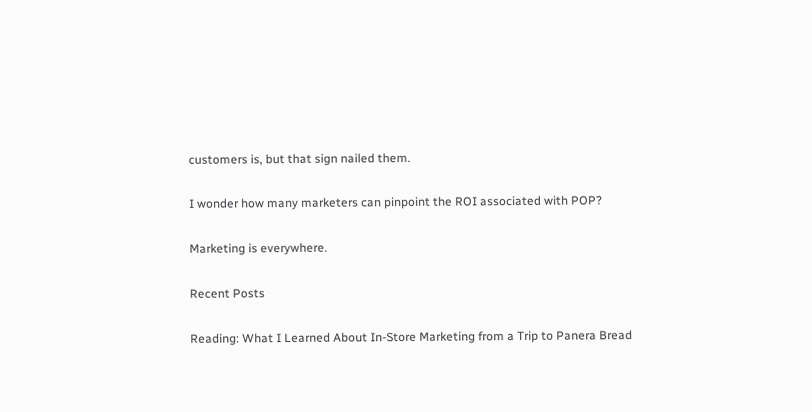customers is, but that sign nailed them.

I wonder how many marketers can pinpoint the ROI associated with POP?

Marketing is everywhere.

Recent Posts

Reading: What I Learned About In-Store Marketing from a Trip to Panera Bread